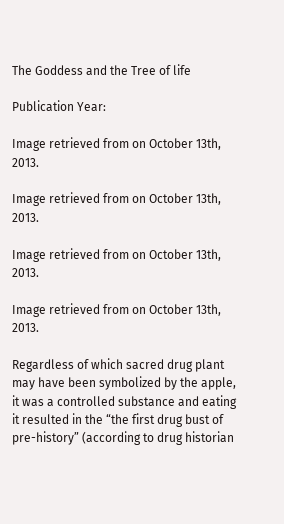The Goddess and the Tree of life

Publication Year:

Image retrieved from on October 13th, 2013.

Image retrieved from on October 13th, 2013.

Image retrieved from on October 13th, 2013.

Image retrieved from on October 13th, 2013.

Regardless of which sacred drug plant may have been symbolized by the apple, it was a controlled substance and eating it resulted in the “the first drug bust of pre-history” (according to drug historian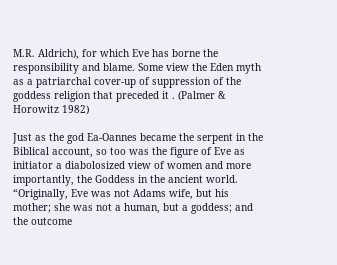M.R. Aldrich), for which Eve has borne the responsibility and blame. Some view the Eden myth as a patriarchal cover-up of suppression of the goddess religion that preceded it . (Palmer & Horowitz 1982)

Just as the god Ea-Oannes became the serpent in the Biblical account, so too was the figure of Eve as initiator a diabolosized view of women and more importantly, the Goddess in the ancient world. “Originally, Eve was not Adams wife, but his mother; she was not a human, but a goddess; and the outcome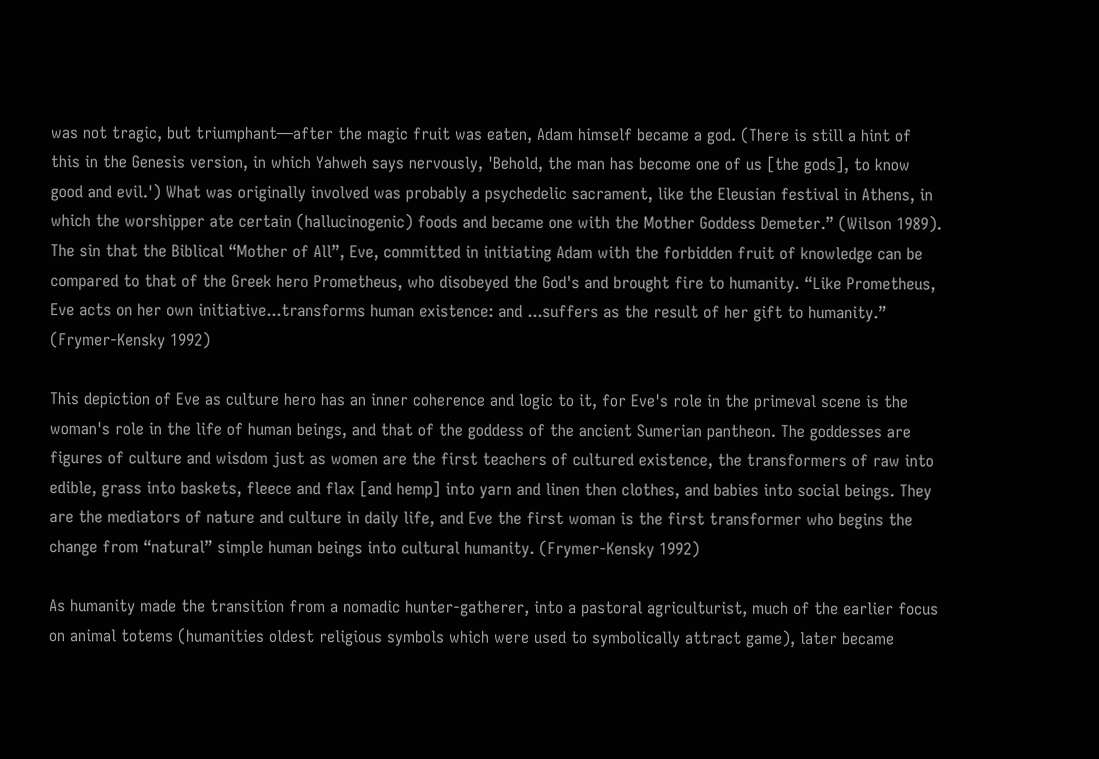was not tragic, but triumphant—after the magic fruit was eaten, Adam himself became a god. (There is still a hint of this in the Genesis version, in which Yahweh says nervously, 'Behold, the man has become one of us [the gods], to know good and evil.') What was originally involved was probably a psychedelic sacrament, like the Eleusian festival in Athens, in which the worshipper ate certain (hallucinogenic) foods and became one with the Mother Goddess Demeter.” (Wilson 1989). The sin that the Biblical “Mother of All”, Eve, committed in initiating Adam with the forbidden fruit of knowledge can be compared to that of the Greek hero Prometheus, who disobeyed the God's and brought fire to humanity. “Like Prometheus, Eve acts on her own initiative...transforms human existence: and ...suffers as the result of her gift to humanity.” (Frymer-Kensky 1992)

This depiction of Eve as culture hero has an inner coherence and logic to it, for Eve's role in the primeval scene is the woman's role in the life of human beings, and that of the goddess of the ancient Sumerian pantheon. The goddesses are figures of culture and wisdom just as women are the first teachers of cultured existence, the transformers of raw into edible, grass into baskets, fleece and flax [and hemp] into yarn and linen then clothes, and babies into social beings. They are the mediators of nature and culture in daily life, and Eve the first woman is the first transformer who begins the change from “natural” simple human beings into cultural humanity. (Frymer-Kensky 1992)

As humanity made the transition from a nomadic hunter-gatherer, into a pastoral agriculturist, much of the earlier focus on animal totems (humanities oldest religious symbols which were used to symbolically attract game), later became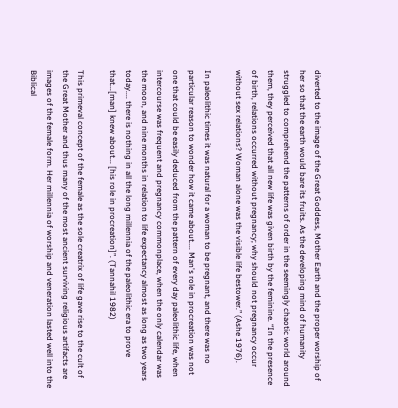diverted to the image of the Great Goddess, Mother Earth and the proper worship of her so that the earth would bare its fruits. As the developing mind of humanity struggled to comprehend the patterns of order in the seemingly chaotic world around them, they perceived that all new life was given birth by the feminine. “In the presence of birth, relations occurred without pregnancy; why should not pregnancy occur without sex relations? Woman alone was the visible life bestower.” (Ashe 1976).

In paleolithic times it was natural for a woman to be pregnant, and there was no particular reason to wonder how it came about.... Man's role in procreation was not one that could be easily deduced from the pattern of every day paleolithic life, when intercourse was frequent and pregnancy commonplace, when the only calendar was the moon, and nine months in relation to life expectancy almost as long as two years today.... there is nothing in all the long millennia of the paleolithic era to prove that...[man] knew about... [his role in procreation]”. (Tannahil 1982)

This primeval concept of the female as the sole creatrix of life gave rise to the cult of the Great Mother and thus many of the most ancient surviving religious artifacts are images of the female form. Her millennia of worship and veneration lasted well into the Biblical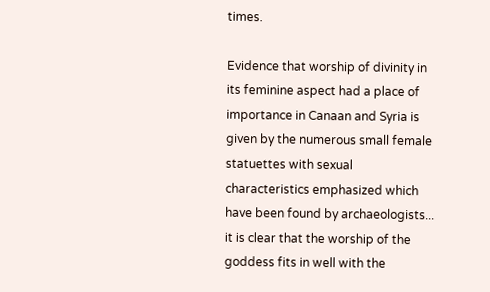times.

Evidence that worship of divinity in its feminine aspect had a place of importance in Canaan and Syria is given by the numerous small female statuettes with sexual characteristics emphasized which have been found by archaeologists... it is clear that the worship of the goddess fits in well with the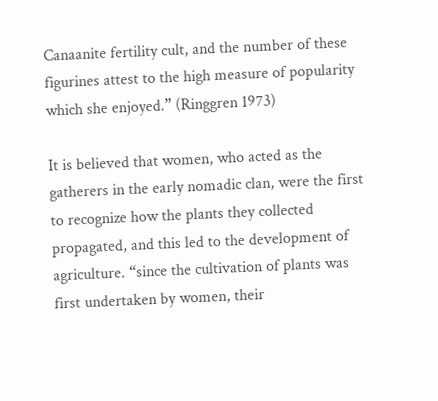Canaanite fertility cult, and the number of these figurines attest to the high measure of popularity which she enjoyed.” (Ringgren 1973)

It is believed that women, who acted as the gatherers in the early nomadic clan, were the first to recognize how the plants they collected propagated, and this led to the development of agriculture. “since the cultivation of plants was first undertaken by women, their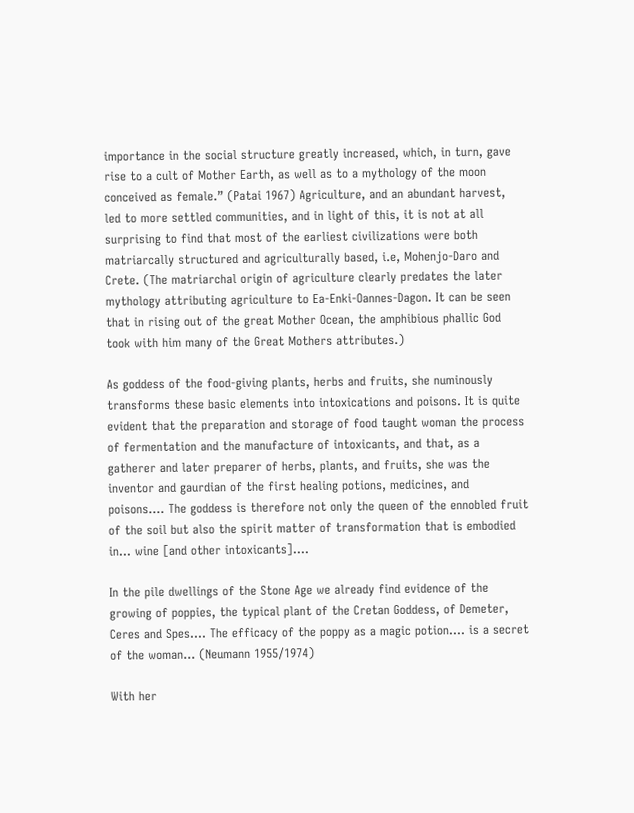importance in the social structure greatly increased, which, in turn, gave rise to a cult of Mother Earth, as well as to a mythology of the moon conceived as female.” (Patai 1967) Agriculture, and an abundant harvest, led to more settled communities, and in light of this, it is not at all surprising to find that most of the earliest civilizations were both matriarcally structured and agriculturally based, i.e, Mohenjo-Daro and Crete. (The matriarchal origin of agriculture clearly predates the later mythology attributing agriculture to Ea-Enki-Oannes-Dagon. It can be seen that in rising out of the great Mother Ocean, the amphibious phallic God took with him many of the Great Mothers attributes.)

As goddess of the food-giving plants, herbs and fruits, she numinously transforms these basic elements into intoxications and poisons. It is quite evident that the preparation and storage of food taught woman the process of fermentation and the manufacture of intoxicants, and that, as a gatherer and later preparer of herbs, plants, and fruits, she was the inventor and gaurdian of the first healing potions, medicines, and poisons.... The goddess is therefore not only the queen of the ennobled fruit of the soil but also the spirit matter of transformation that is embodied in... wine [and other intoxicants]....

In the pile dwellings of the Stone Age we already find evidence of the growing of poppies, the typical plant of the Cretan Goddess, of Demeter, Ceres and Spes.... The efficacy of the poppy as a magic potion.... is a secret of the woman... (Neumann 1955/1974)

With her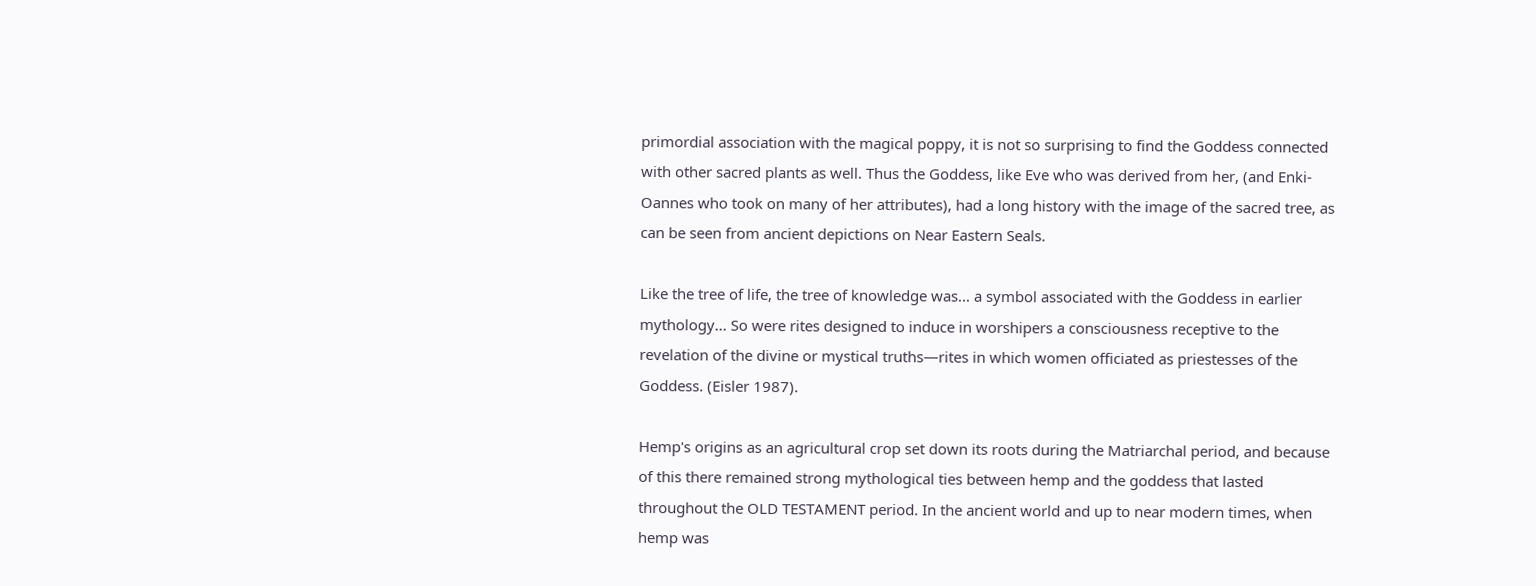primordial association with the magical poppy, it is not so surprising to find the Goddess connected with other sacred plants as well. Thus the Goddess, like Eve who was derived from her, (and Enki-Oannes who took on many of her attributes), had a long history with the image of the sacred tree, as can be seen from ancient depictions on Near Eastern Seals.

Like the tree of life, the tree of knowledge was... a symbol associated with the Goddess in earlier mythology... So were rites designed to induce in worshipers a consciousness receptive to the revelation of the divine or mystical truths—rites in which women officiated as priestesses of the Goddess. (Eisler 1987).

Hemp's origins as an agricultural crop set down its roots during the Matriarchal period, and because of this there remained strong mythological ties between hemp and the goddess that lasted throughout the OLD TESTAMENT period. In the ancient world and up to near modern times, when hemp was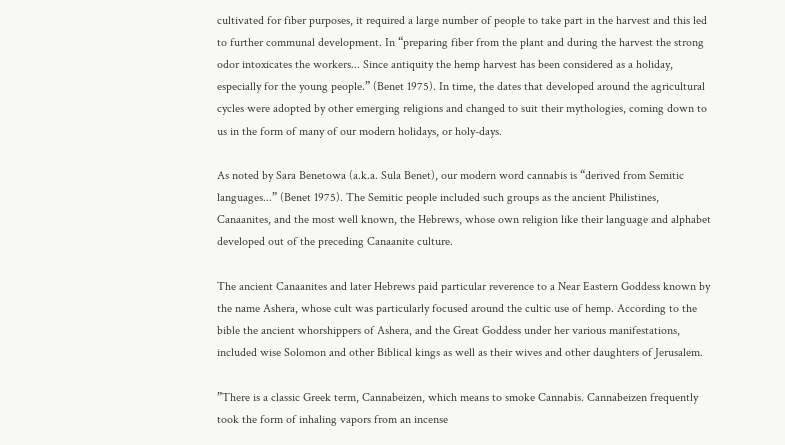cultivated for fiber purposes, it required a large number of people to take part in the harvest and this led to further communal development. In “preparing fiber from the plant and during the harvest the strong odor intoxicates the workers... Since antiquity the hemp harvest has been considered as a holiday, especially for the young people.” (Benet 1975). In time, the dates that developed around the agricultural cycles were adopted by other emerging religions and changed to suit their mythologies, coming down to us in the form of many of our modern holidays, or holy-days.

As noted by Sara Benetowa (a.k.a. Sula Benet), our modern word cannabis is “derived from Semitic languages...” (Benet 1975). The Semitic people included such groups as the ancient Philistines, Canaanites, and the most well known, the Hebrews, whose own religion like their language and alphabet developed out of the preceding Canaanite culture.

The ancient Canaanites and later Hebrews paid particular reverence to a Near Eastern Goddess known by the name Ashera, whose cult was particularly focused around the cultic use of hemp. According to the bible the ancient whorshippers of Ashera, and the Great Goddess under her various manifestations, included wise Solomon and other Biblical kings as well as their wives and other daughters of Jerusalem.

”There is a classic Greek term, Cannabeizen, which means to smoke Cannabis. Cannabeizen frequently took the form of inhaling vapors from an incense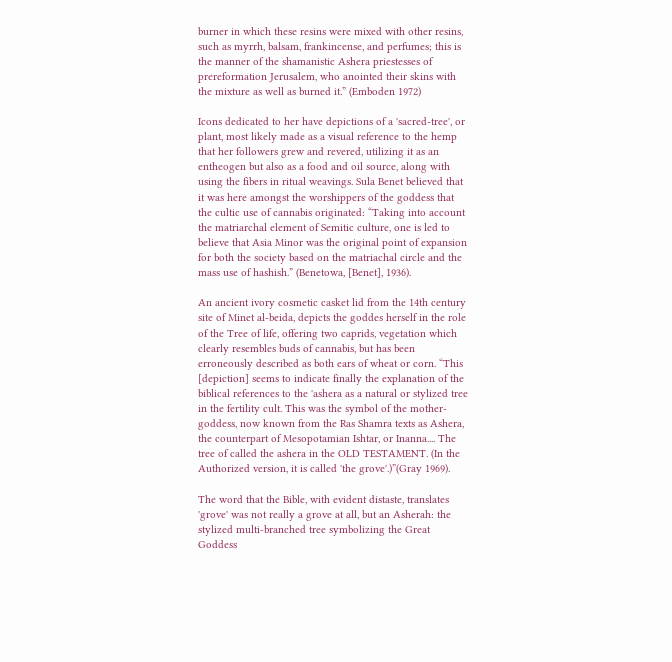burner in which these resins were mixed with other resins, such as myrrh, balsam, frankincense, and perfumes; this is the manner of the shamanistic Ashera priestesses of prereformation Jerusalem, who anointed their skins with the mixture as well as burned it.” (Emboden 1972)

Icons dedicated to her have depictions of a 'sacred-tree', or plant, most likely made as a visual reference to the hemp that her followers grew and revered, utilizing it as an entheogen but also as a food and oil source, along with using the fibers in ritual weavings. Sula Benet believed that it was here amongst the worshippers of the goddess that the cultic use of cannabis originated: “Taking into account the matriarchal element of Semitic culture, one is led to believe that Asia Minor was the original point of expansion for both the society based on the matriachal circle and the mass use of hashish.” (Benetowa, [Benet], 1936).

An ancient ivory cosmetic casket lid from the 14th century site of Minet al-beida, depicts the goddes herself in the role of the Tree of life, offering two caprids, vegetation which clearly resembles buds of cannabis, but has been erroneously described as both ears of wheat or corn. “This [depiction] seems to indicate finally the explanation of the biblical references to the 'ashera as a natural or stylized tree in the fertility cult. This was the symbol of the mother-goddess, now known from the Ras Shamra texts as Ashera, the counterpart of Mesopotamian Ishtar, or Inanna.... The tree of called the ashera in the OLD TESTAMENT. (In the Authorized version, it is called 'the grove'.)”(Gray 1969).

The word that the Bible, with evident distaste, translates 'grove' was not really a grove at all, but an Asherah: the stylized multi-branched tree symbolizing the Great Goddess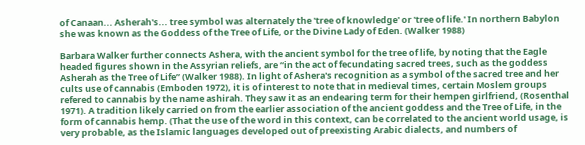of Canaan... Asherah's... tree symbol was alternately the 'tree of knowledge' or 'tree of life.' In northern Babylon she was known as the Goddess of the Tree of Life, or the Divine Lady of Eden. (Walker 1988)

Barbara Walker further connects Ashera, with the ancient symbol for the tree of life, by noting that the Eagle headed figures shown in the Assyrian reliefs, are “in the act of fecundating sacred trees, such as the goddess Asherah as the Tree of Life” (Walker 1988). In light of Ashera's recognition as a symbol of the sacred tree and her cults use of cannabis (Emboden 1972), it is of interest to note that in medieval times, certain Moslem groups refered to cannabis by the name ashirah. They saw it as an endearing term for their hempen girlfriend, (Rosenthal 1971). A tradition likely carried on from the earlier association of the ancient goddess and the Tree of Life, in the form of cannabis hemp. (That the use of the word in this context, can be correlated to the ancient world usage, is very probable, as the Islamic languages developed out of preexisting Arabic dialects, and numbers of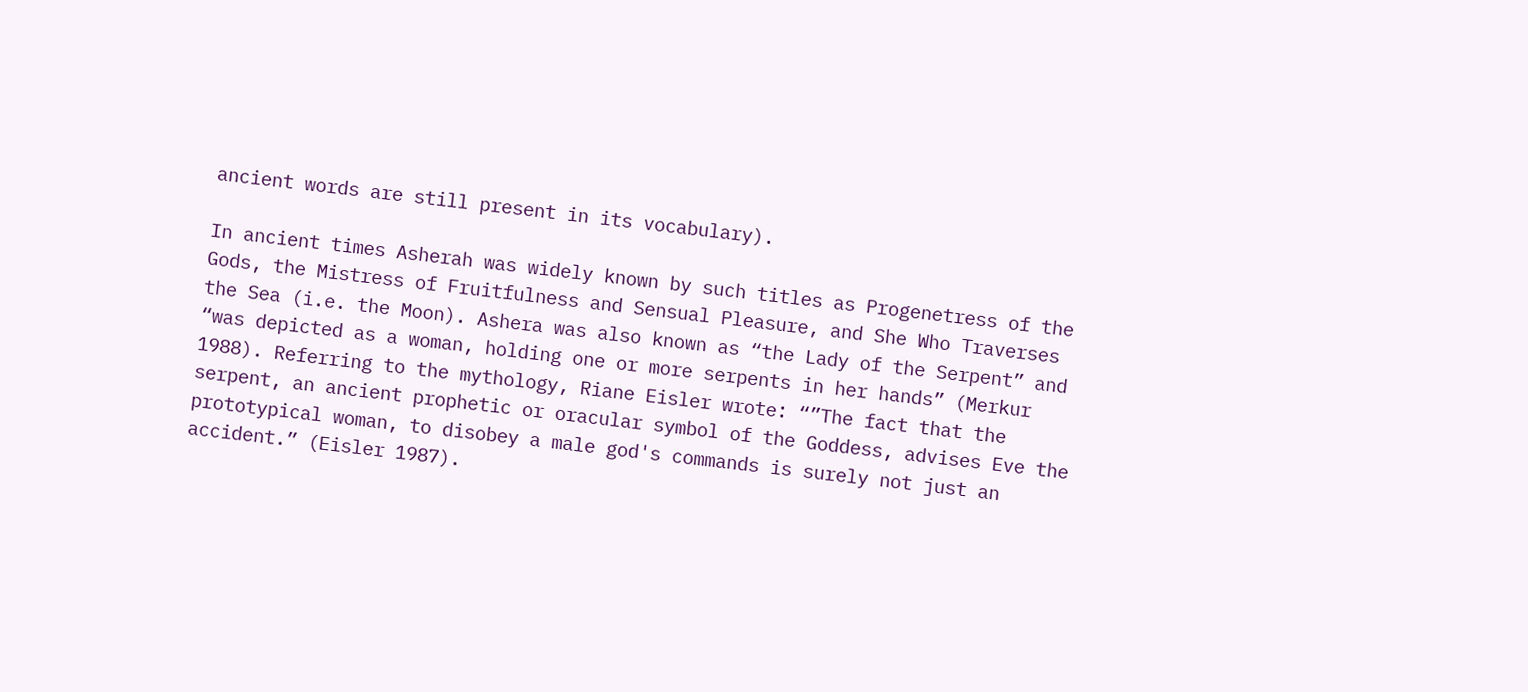ancient words are still present in its vocabulary).

In ancient times Asherah was widely known by such titles as Progenetress of the Gods, the Mistress of Fruitfulness and Sensual Pleasure, and She Who Traverses the Sea (i.e. the Moon). Ashera was also known as “the Lady of the Serpent” and “was depicted as a woman, holding one or more serpents in her hands” (Merkur 1988). Referring to the mythology, Riane Eisler wrote: “”The fact that the serpent, an ancient prophetic or oracular symbol of the Goddess, advises Eve the prototypical woman, to disobey a male god's commands is surely not just an accident.” (Eisler 1987).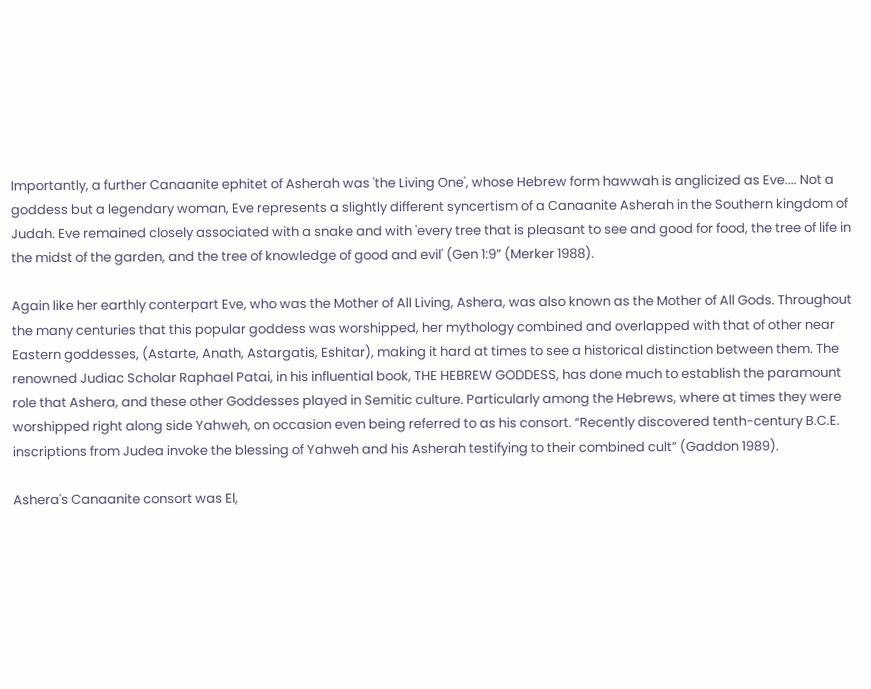Importantly, a further Canaanite ephitet of Asherah was 'the Living One', whose Hebrew form hawwah is anglicized as Eve.... Not a goddess but a legendary woman, Eve represents a slightly different syncertism of a Canaanite Asherah in the Southern kingdom of Judah. Eve remained closely associated with a snake and with 'every tree that is pleasant to see and good for food, the tree of life in the midst of the garden, and the tree of knowledge of good and evil' (Gen 1:9” (Merker 1988).

Again like her earthly conterpart Eve, who was the Mother of All Living, Ashera, was also known as the Mother of All Gods. Throughout the many centuries that this popular goddess was worshipped, her mythology combined and overlapped with that of other near Eastern goddesses, (Astarte, Anath, Astargatis, Eshitar), making it hard at times to see a historical distinction between them. The renowned Judiac Scholar Raphael Patai, in his influential book, THE HEBREW GODDESS, has done much to establish the paramount role that Ashera, and these other Goddesses played in Semitic culture. Particularly among the Hebrews, where at times they were worshipped right along side Yahweh, on occasion even being referred to as his consort. “Recently discovered tenth-century B.C.E. inscriptions from Judea invoke the blessing of Yahweh and his Asherah testifying to their combined cult” (Gaddon 1989).

Ashera's Canaanite consort was El,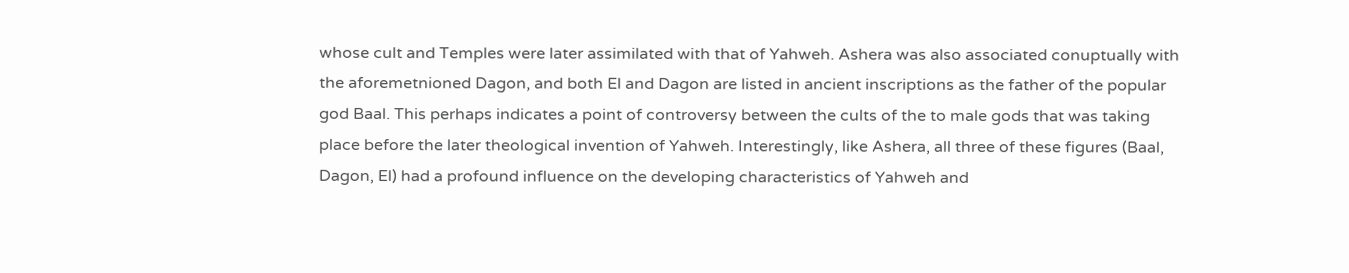whose cult and Temples were later assimilated with that of Yahweh. Ashera was also associated conuptually with the aforemetnioned Dagon, and both El and Dagon are listed in ancient inscriptions as the father of the popular god Baal. This perhaps indicates a point of controversy between the cults of the to male gods that was taking place before the later theological invention of Yahweh. Interestingly, like Ashera, all three of these figures (Baal, Dagon, El) had a profound influence on the developing characteristics of Yahweh and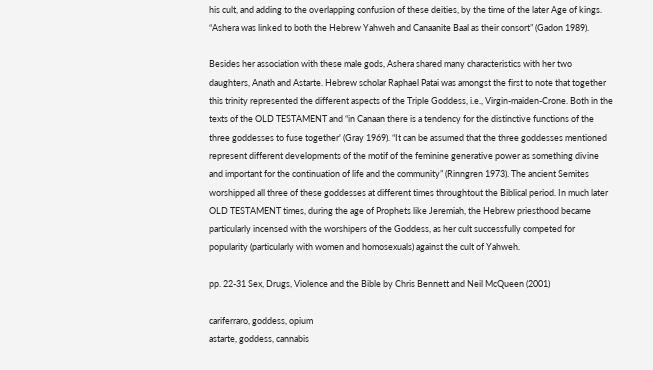his cult, and adding to the overlapping confusion of these deities, by the time of the later Age of kings. “Ashera was linked to both the Hebrew Yahweh and Canaanite Baal as their consort” (Gadon 1989).

Besides her association with these male gods, Ashera shared many characteristics with her two daughters, Anath and Astarte. Hebrew scholar Raphael Patai was amongst the first to note that together this trinity represented the different aspects of the Triple Goddess, i.e., Virgin-maiden-Crone. Both in the texts of the OLD TESTAMENT and “in Canaan there is a tendency for the distinctive functions of the three goddesses to fuse together' (Gray 1969). “It can be assumed that the three goddesses mentioned represent different developments of the motif of the feminine generative power as something divine and important for the continuation of life and the community” (Rinngren 1973). The ancient Semites worshipped all three of these goddesses at different times throughtout the Biblical period. In much later OLD TESTAMENT times, during the age of Prophets like Jeremiah, the Hebrew priesthood became particularly incensed with the worshipers of the Goddess, as her cult successfully competed for popularity (particularly with women and homosexuals) against the cult of Yahweh.

pp. 22-31 Sex, Drugs, Violence and the Bible by Chris Bennett and Neil McQueen (2001)

cariferraro, goddess, opium
astarte, goddess, cannabis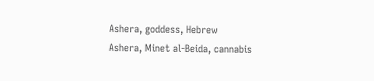Ashera, goddess, Hebrew
Ashera, Minet al-Beida, cannabis